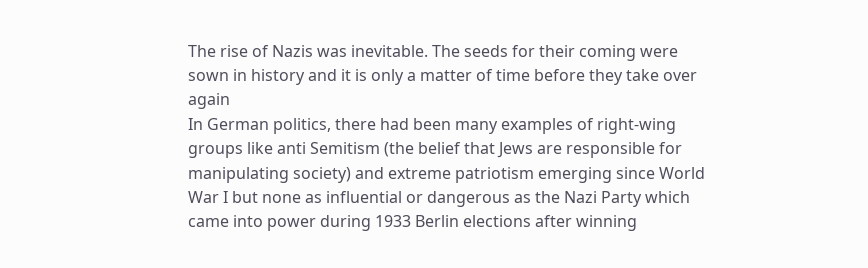The rise of Nazis was inevitable. The seeds for their coming were sown in history and it is only a matter of time before they take over again
In German politics, there had been many examples of right-wing groups like anti Semitism (the belief that Jews are responsible for manipulating society) and extreme patriotism emerging since World War I but none as influential or dangerous as the Nazi Party which came into power during 1933 Berlin elections after winning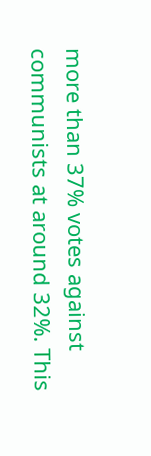more than 37% votes against communists at around 32%. This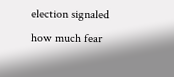election signaled how much fear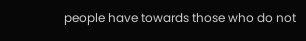people have towards those who do not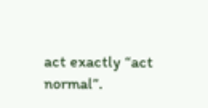act exactly “act normal”.